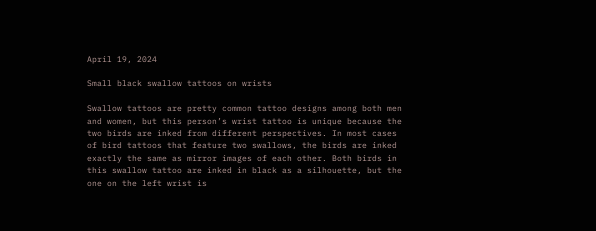April 19, 2024

Small black swallow tattoos on wrists

Swallow tattoos are pretty common tattoo designs among both men and women, but this person’s wrist tattoo is unique because the two birds are inked from different perspectives. In most cases of bird tattoos that feature two swallows, the birds are inked exactly the same as mirror images of each other. Both birds in this swallow tattoo are inked in black as a silhouette, but the one on the left wrist is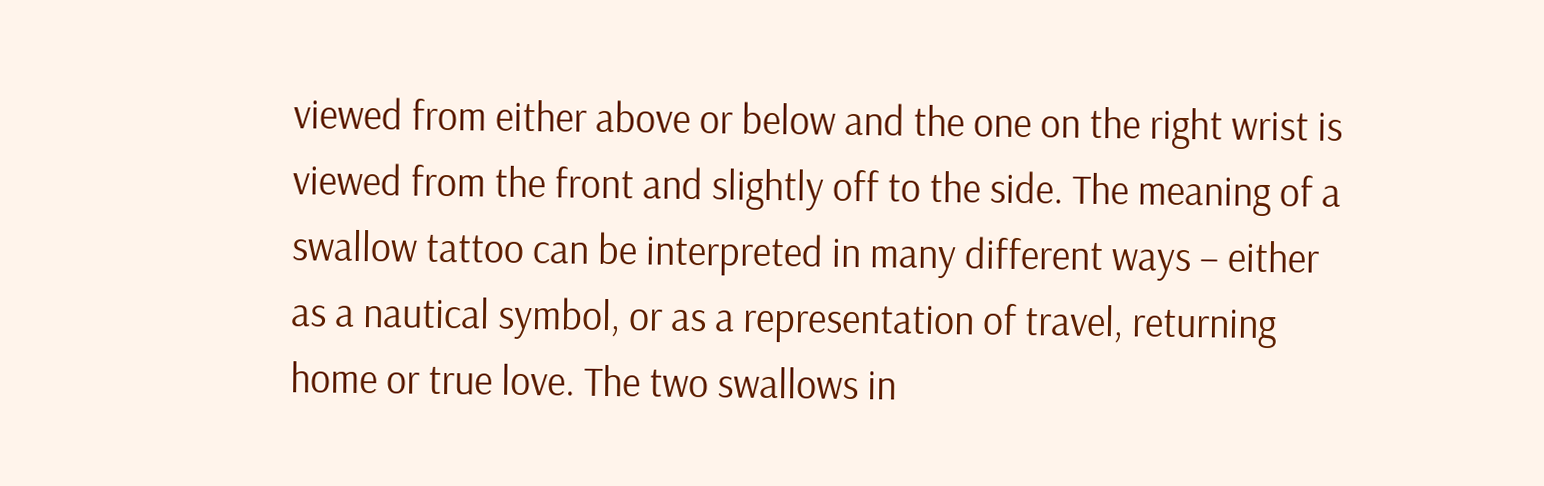viewed from either above or below and the one on the right wrist is viewed from the front and slightly off to the side. The meaning of a swallow tattoo can be interpreted in many different ways – either as a nautical symbol, or as a representation of travel, returning home or true love. The two swallows in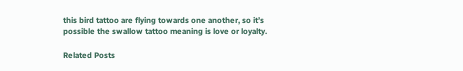this bird tattoo are flying towards one another, so it’s possible the swallow tattoo meaning is love or loyalty.

Related Posts